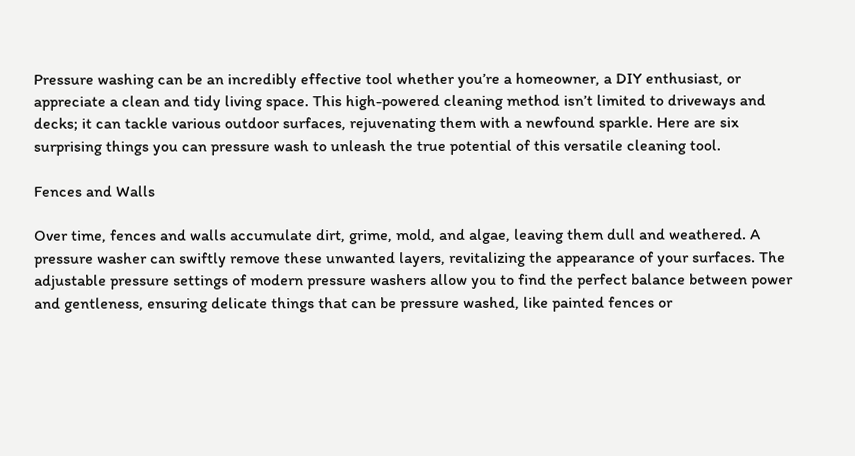Pressure washing can be an incredibly effective tool whether you’re a homeowner, a DIY enthusiast, or appreciate a clean and tidy living space. This high-powered cleaning method isn’t limited to driveways and decks; it can tackle various outdoor surfaces, rejuvenating them with a newfound sparkle. Here are six surprising things you can pressure wash to unleash the true potential of this versatile cleaning tool.

Fences and Walls

Over time, fences and walls accumulate dirt, grime, mold, and algae, leaving them dull and weathered. A pressure washer can swiftly remove these unwanted layers, revitalizing the appearance of your surfaces. The adjustable pressure settings of modern pressure washers allow you to find the perfect balance between power and gentleness, ensuring delicate things that can be pressure washed, like painted fences or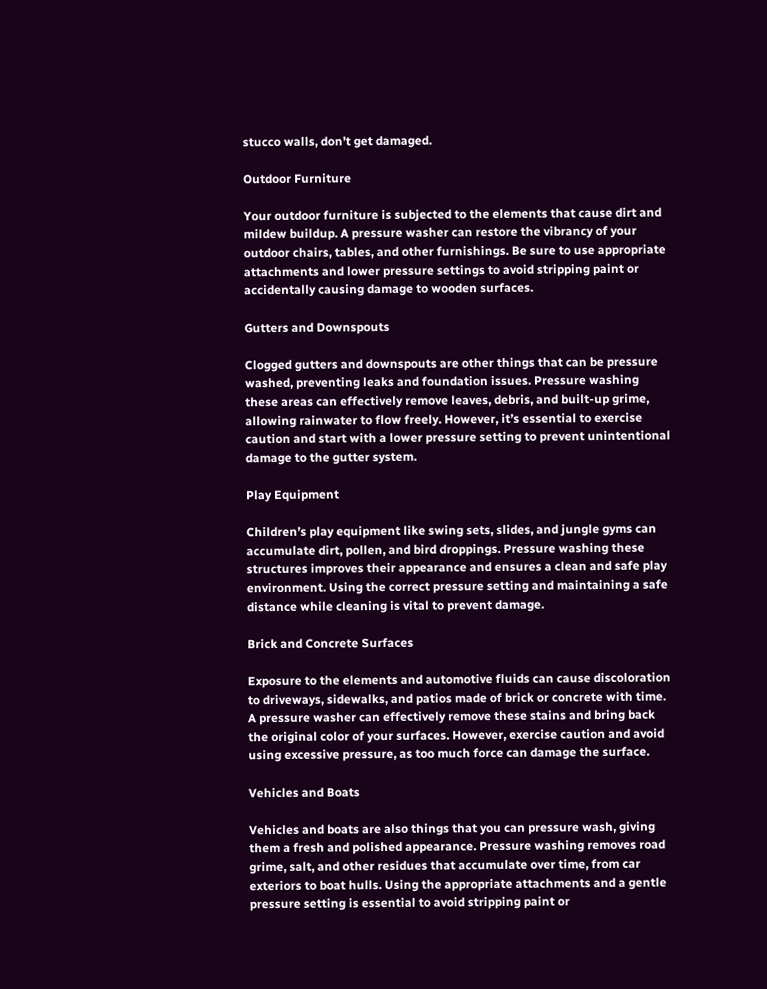stucco walls, don’t get damaged.

Outdoor Furniture

Your outdoor furniture is subjected to the elements that cause dirt and mildew buildup. A pressure washer can restore the vibrancy of your outdoor chairs, tables, and other furnishings. Be sure to use appropriate attachments and lower pressure settings to avoid stripping paint or accidentally causing damage to wooden surfaces.

Gutters and Downspouts

Clogged gutters and downspouts are other things that can be pressure washed, preventing leaks and foundation issues. Pressure washing these areas can effectively remove leaves, debris, and built-up grime, allowing rainwater to flow freely. However, it’s essential to exercise caution and start with a lower pressure setting to prevent unintentional damage to the gutter system.

Play Equipment

Children’s play equipment like swing sets, slides, and jungle gyms can accumulate dirt, pollen, and bird droppings. Pressure washing these structures improves their appearance and ensures a clean and safe play environment. Using the correct pressure setting and maintaining a safe distance while cleaning is vital to prevent damage.

Brick and Concrete Surfaces

Exposure to the elements and automotive fluids can cause discoloration to driveways, sidewalks, and patios made of brick or concrete with time. A pressure washer can effectively remove these stains and bring back the original color of your surfaces. However, exercise caution and avoid using excessive pressure, as too much force can damage the surface.

Vehicles and Boats

Vehicles and boats are also things that you can pressure wash, giving them a fresh and polished appearance. Pressure washing removes road grime, salt, and other residues that accumulate over time, from car exteriors to boat hulls. Using the appropriate attachments and a gentle pressure setting is essential to avoid stripping paint or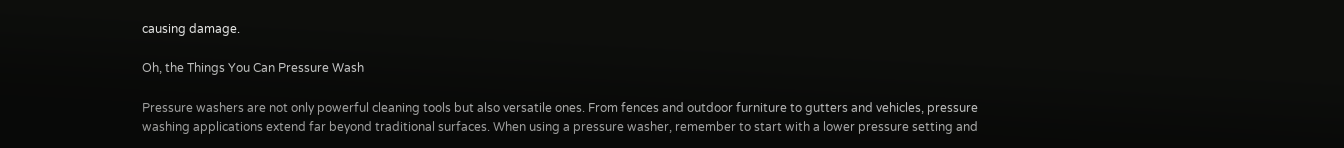causing damage.

Oh, the Things You Can Pressure Wash

Pressure washers are not only powerful cleaning tools but also versatile ones. From fences and outdoor furniture to gutters and vehicles, pressure washing applications extend far beyond traditional surfaces. When using a pressure washer, remember to start with a lower pressure setting and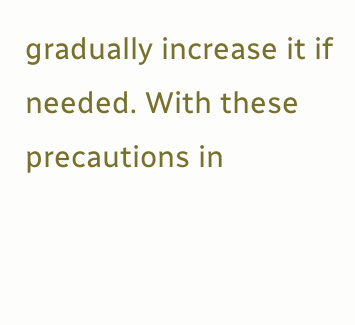gradually increase it if needed. With these precautions in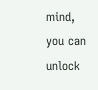mind, you can unlock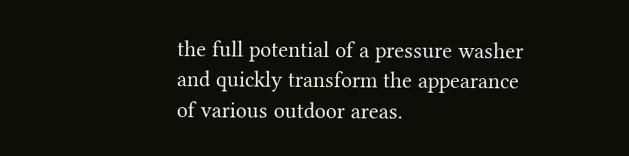the full potential of a pressure washer and quickly transform the appearance of various outdoor areas.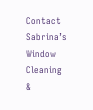Contact Sabrina’s Window Cleaning &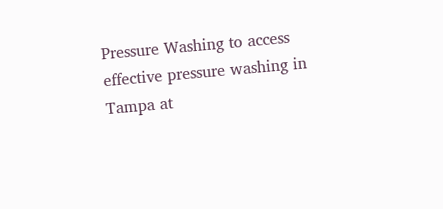Pressure Washing to access effective pressure washing in Tampa at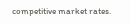competitive market rates.